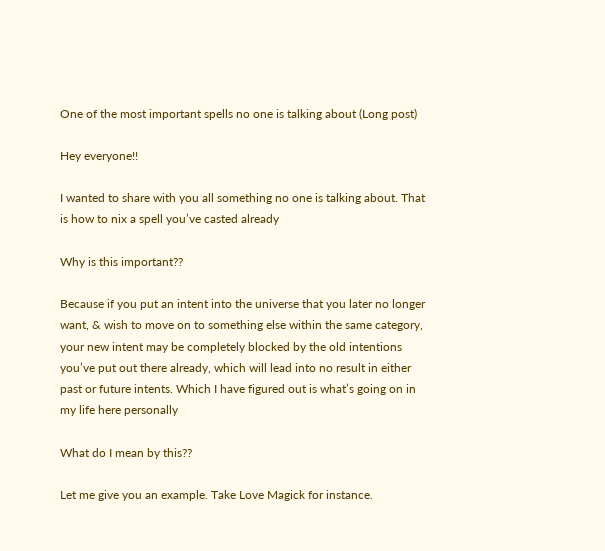One of the most important spells no one is talking about (Long post)

Hey everyone!!

I wanted to share with you all something no one is talking about. That is how to nix a spell you’ve casted already

Why is this important??

Because if you put an intent into the universe that you later no longer want, & wish to move on to something else within the same category, your new intent may be completely blocked by the old intentions you’ve put out there already, which will lead into no result in either past or future intents. Which I have figured out is what’s going on in my life here personally

What do I mean by this??

Let me give you an example. Take Love Magick for instance.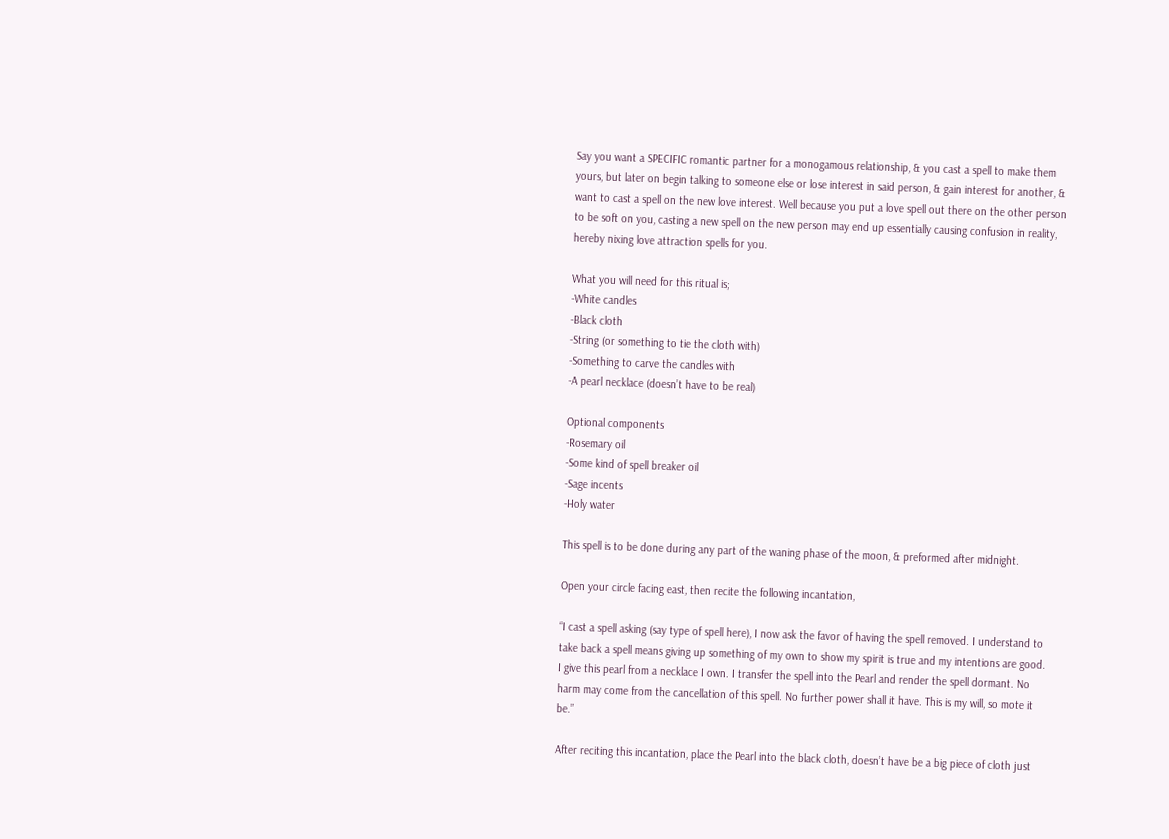Say you want a SPECIFIC romantic partner for a monogamous relationship, & you cast a spell to make them yours, but later on begin talking to someone else or lose interest in said person, & gain interest for another, & want to cast a spell on the new love interest. Well because you put a love spell out there on the other person to be soft on you, casting a new spell on the new person may end up essentially causing confusion in reality, hereby nixing love attraction spells for you.

What you will need for this ritual is;
-White candles
-Black cloth
-String (or something to tie the cloth with)
-Something to carve the candles with
-A pearl necklace (doesn’t have to be real)

Optional components
-Rosemary oil
-Some kind of spell breaker oil
-Sage incents
-Holy water

This spell is to be done during any part of the waning phase of the moon, & preformed after midnight.

Open your circle facing east, then recite the following incantation,

“I cast a spell asking (say type of spell here), I now ask the favor of having the spell removed. I understand to take back a spell means giving up something of my own to show my spirit is true and my intentions are good. I give this pearl from a necklace I own. I transfer the spell into the Pearl and render the spell dormant. No harm may come from the cancellation of this spell. No further power shall it have. This is my will, so mote it be.”

After reciting this incantation, place the Pearl into the black cloth, doesn’t have be a big piece of cloth just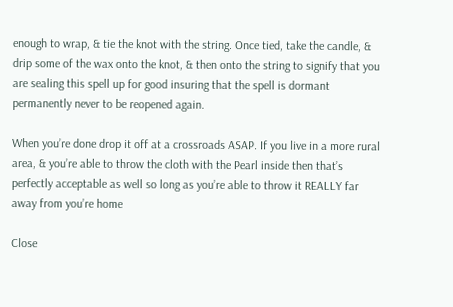enough to wrap, & tie the knot with the string. Once tied, take the candle, & drip some of the wax onto the knot, & then onto the string to signify that you are sealing this spell up for good insuring that the spell is dormant permanently never to be reopened again.

When you’re done drop it off at a crossroads ASAP. If you live in a more rural area, & you’re able to throw the cloth with the Pearl inside then that’s perfectly acceptable as well so long as you’re able to throw it REALLY far away from you’re home

Close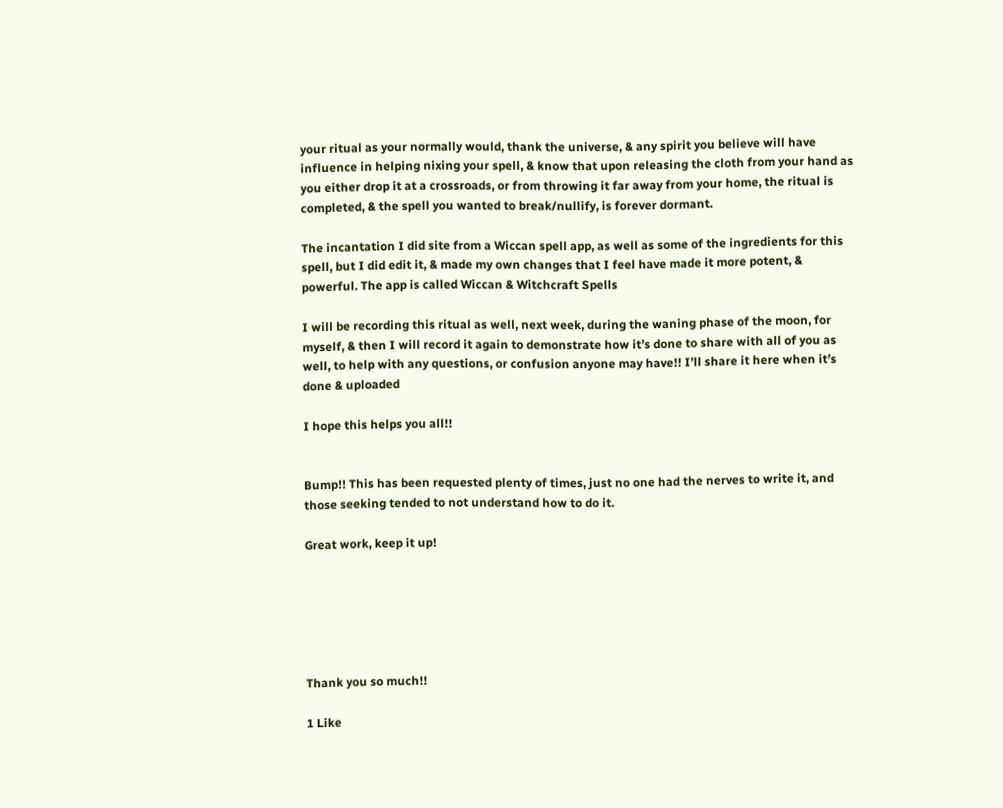your ritual as your normally would, thank the universe, & any spirit you believe will have influence in helping nixing your spell, & know that upon releasing the cloth from your hand as you either drop it at a crossroads, or from throwing it far away from your home, the ritual is completed, & the spell you wanted to break/nullify, is forever dormant.

The incantation I did site from a Wiccan spell app, as well as some of the ingredients for this spell, but I did edit it, & made my own changes that I feel have made it more potent, & powerful. The app is called Wiccan & Witchcraft Spells

I will be recording this ritual as well, next week, during the waning phase of the moon, for myself, & then I will record it again to demonstrate how it’s done to share with all of you as well, to help with any questions, or confusion anyone may have!! I’ll share it here when it’s done & uploaded

I hope this helps you all!!


Bump!! This has been requested plenty of times, just no one had the nerves to write it, and those seeking tended to not understand how to do it.

Great work, keep it up!






Thank you so much!!

1 Like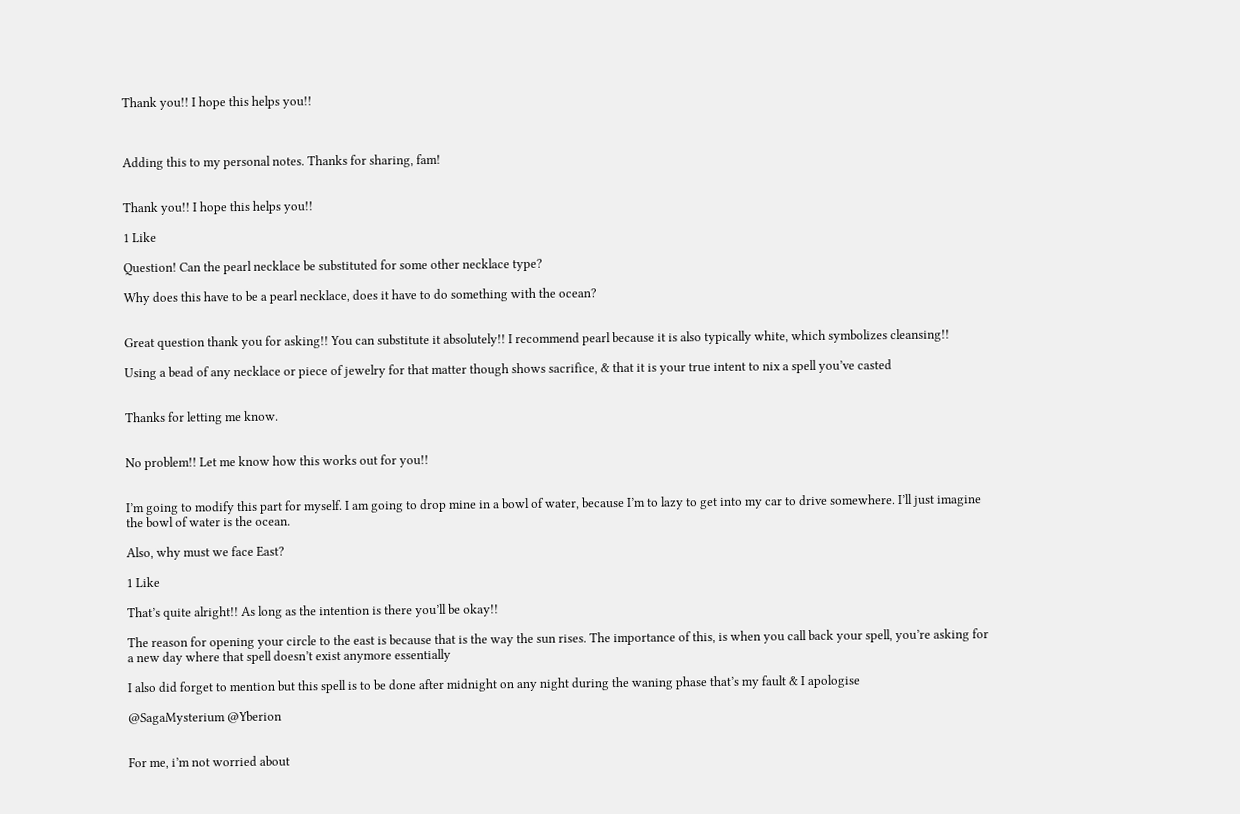Thank you!! I hope this helps you!!



Adding this to my personal notes. Thanks for sharing, fam!


Thank you!! I hope this helps you!!

1 Like

Question! Can the pearl necklace be substituted for some other necklace type?

Why does this have to be a pearl necklace, does it have to do something with the ocean?


Great question thank you for asking!! You can substitute it absolutely!! I recommend pearl because it is also typically white, which symbolizes cleansing!!

Using a bead of any necklace or piece of jewelry for that matter though shows sacrifice, & that it is your true intent to nix a spell you’ve casted


Thanks for letting me know.


No problem!! Let me know how this works out for you!!


I’m going to modify this part for myself. I am going to drop mine in a bowl of water, because I’m to lazy to get into my car to drive somewhere. I’ll just imagine the bowl of water is the ocean.

Also, why must we face East?

1 Like

That’s quite alright!! As long as the intention is there you’ll be okay!!

The reason for opening your circle to the east is because that is the way the sun rises. The importance of this, is when you call back your spell, you’re asking for a new day where that spell doesn’t exist anymore essentially

I also did forget to mention but this spell is to be done after midnight on any night during the waning phase that’s my fault & I apologise

@SagaMysterium @Yberion


For me, i’m not worried about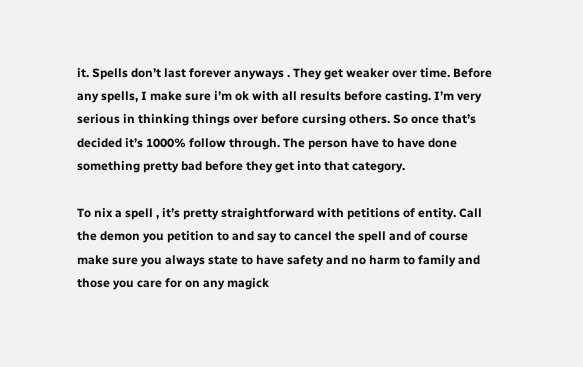it. Spells don’t last forever anyways . They get weaker over time. Before any spells, I make sure i’m ok with all results before casting. I’m very serious in thinking things over before cursing others. So once that’s decided it’s 1000% follow through. The person have to have done something pretty bad before they get into that category.

To nix a spell , it’s pretty straightforward with petitions of entity. Call the demon you petition to and say to cancel the spell and of course make sure you always state to have safety and no harm to family and those you care for on any magick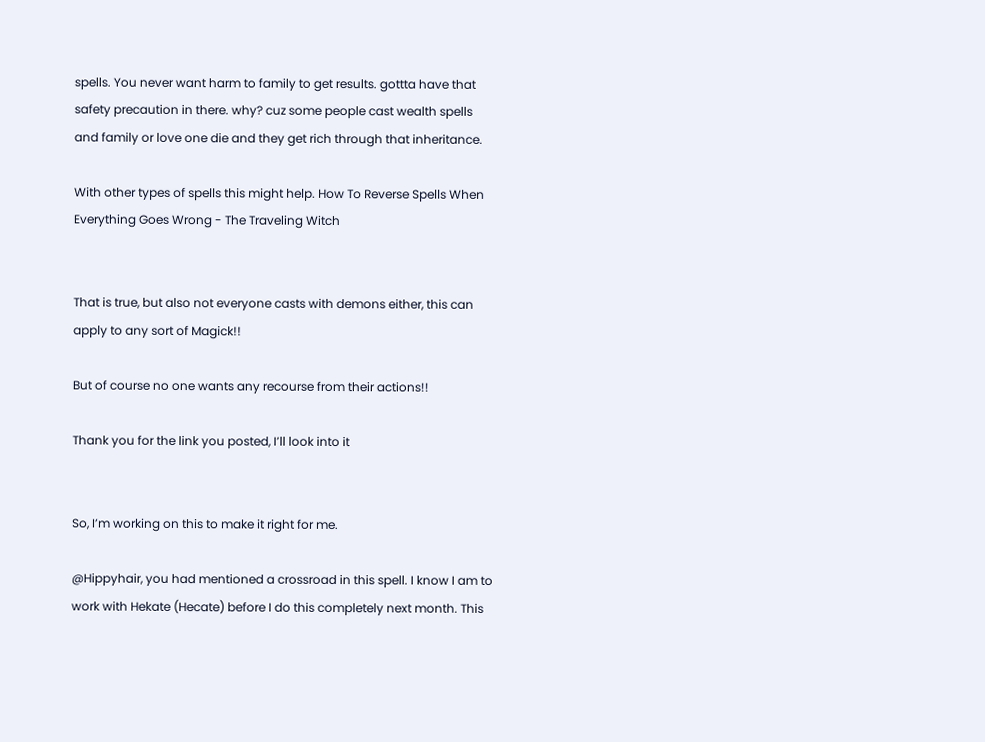spells. You never want harm to family to get results. gottta have that safety precaution in there. why? cuz some people cast wealth spells and family or love one die and they get rich through that inheritance.

With other types of spells this might help. How To Reverse Spells When Everything Goes Wrong - The Traveling Witch


That is true, but also not everyone casts with demons either, this can apply to any sort of Magick!!

But of course no one wants any recourse from their actions!!

Thank you for the link you posted, I’ll look into it


So, I’m working on this to make it right for me.

@Hippyhair, you had mentioned a crossroad in this spell. I know I am to work with Hekate (Hecate) before I do this completely next month. This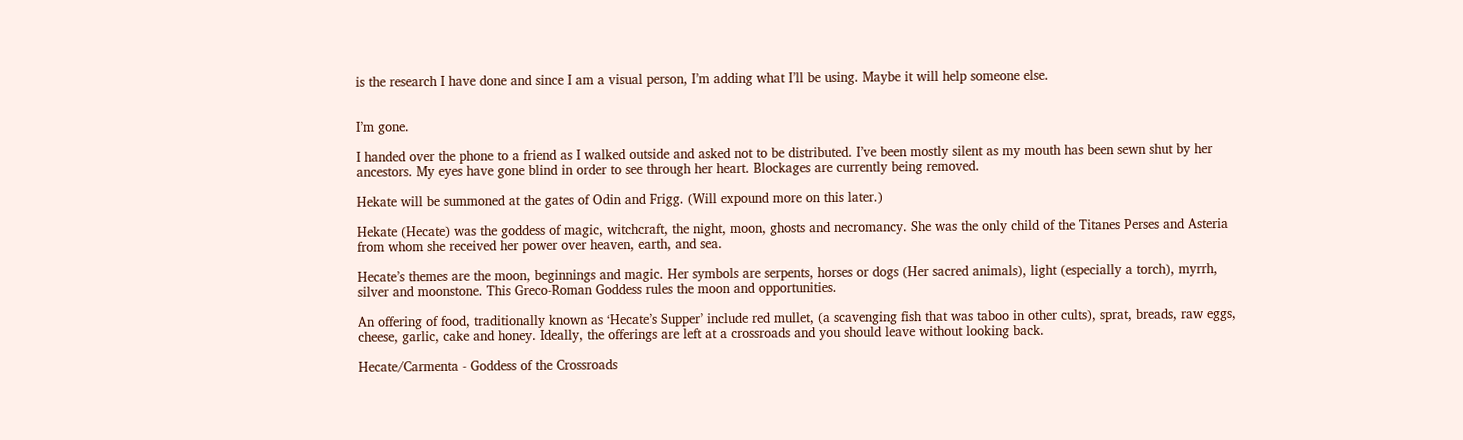is the research I have done and since I am a visual person, I’m adding what I’ll be using. Maybe it will help someone else.


I’m gone.

I handed over the phone to a friend as I walked outside and asked not to be distributed. I’ve been mostly silent as my mouth has been sewn shut by her ancestors. My eyes have gone blind in order to see through her heart. Blockages are currently being removed.

Hekate will be summoned at the gates of Odin and Frigg. (Will expound more on this later.)

Hekate (Hecate) was the goddess of magic, witchcraft, the night, moon, ghosts and necromancy. She was the only child of the Titanes Perses and Asteria from whom she received her power over heaven, earth, and sea.

Hecate’s themes are the moon, beginnings and magic. Her symbols are serpents, horses or dogs (Her sacred animals), light (especially a torch), myrrh, silver and moonstone. This Greco-Roman Goddess rules the moon and opportunities.

An offering of food, traditionally known as ‘Hecate’s Supper’ include red mullet, (a scavenging fish that was taboo in other cults), sprat, breads, raw eggs, cheese, garlic, cake and honey. Ideally, the offerings are left at a crossroads and you should leave without looking back.

Hecate/Carmenta - Goddess of the Crossroads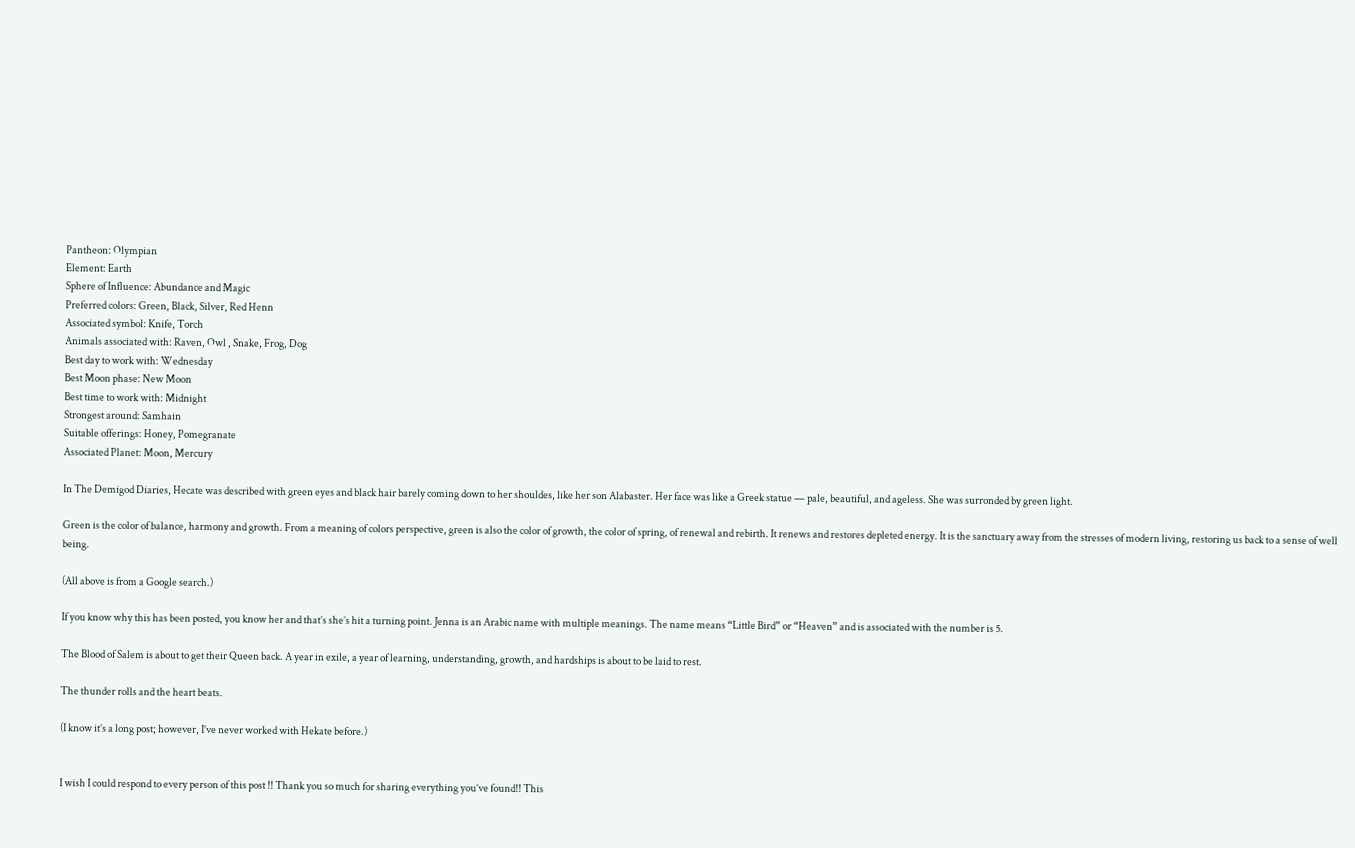Pantheon: Olympian
Element: Earth
Sphere of Influence: Abundance and Magic
Preferred colors: Green, Black, Silver, Red Henn
Associated symbol: Knife, Torch
Animals associated with: Raven, Owl , Snake, Frog, Dog
Best day to work with: Wednesday
Best Moon phase: New Moon
Best time to work with: Midnight
Strongest around: Samhain
Suitable offerings: Honey, Pomegranate
Associated Planet: Moon, Mercury

In The Demigod Diaries, Hecate was described with green eyes and black hair barely coming down to her shouldes, like her son Alabaster. Her face was like a Greek statue — pale, beautiful, and ageless. She was surronded by green light.

Green is the color of balance, harmony and growth. From a meaning of colors perspective, green is also the color of growth, the color of spring, of renewal and rebirth. It renews and restores depleted energy. It is the sanctuary away from the stresses of modern living, restoring us back to a sense of well being.

(All above is from a Google search.)

If you know why this has been posted, you know her and that’s she’s hit a turning point. Jenna is an Arabic name with multiple meanings. The name means “Little Bird” or “Heaven” and is associated with the number is 5.

The Blood of Salem is about to get their Queen back. A year in exile, a year of learning, understanding, growth, and hardships is about to be laid to rest.

The thunder rolls and the heart beats.

(I know it’s a long post; however, I’ve never worked with Hekate before.)


I wish I could respond to every person of this post !! Thank you so much for sharing everything you’ve found!! This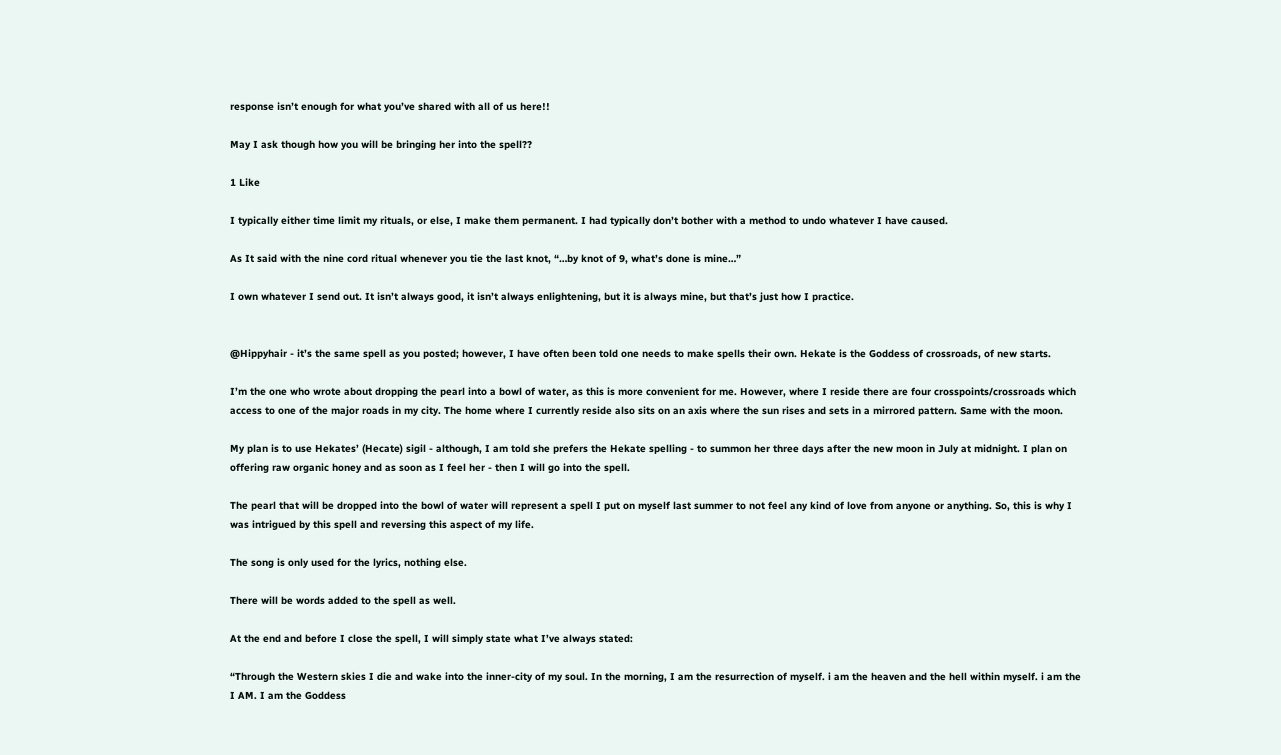response isn’t enough for what you’ve shared with all of us here!!

May I ask though how you will be bringing her into the spell??

1 Like

I typically either time limit my rituals, or else, I make them permanent. I had typically don’t bother with a method to undo whatever I have caused.

As It said with the nine cord ritual whenever you tie the last knot, “…by knot of 9, what’s done is mine…”

I own whatever I send out. It isn’t always good, it isn’t always enlightening, but it is always mine, but that’s just how I practice.


@Hippyhair - it’s the same spell as you posted; however, I have often been told one needs to make spells their own. Hekate is the Goddess of crossroads, of new starts.

I’m the one who wrote about dropping the pearl into a bowl of water, as this is more convenient for me. However, where I reside there are four crosspoints/crossroads which access to one of the major roads in my city. The home where I currently reside also sits on an axis where the sun rises and sets in a mirrored pattern. Same with the moon.

My plan is to use Hekates’ (Hecate) sigil - although, I am told she prefers the Hekate spelling - to summon her three days after the new moon in July at midnight. I plan on offering raw organic honey and as soon as I feel her - then I will go into the spell.

The pearl that will be dropped into the bowl of water will represent a spell I put on myself last summer to not feel any kind of love from anyone or anything. So, this is why I was intrigued by this spell and reversing this aspect of my life.

The song is only used for the lyrics, nothing else.

There will be words added to the spell as well.

At the end and before I close the spell, I will simply state what I’ve always stated:

“Through the Western skies I die and wake into the inner-city of my soul. In the morning, I am the resurrection of myself. i am the heaven and the hell within myself. i am the I AM. I am the Goddess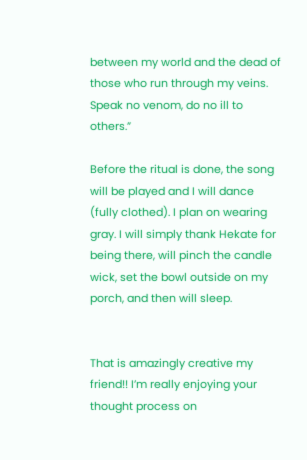between my world and the dead of those who run through my veins. Speak no venom, do no ill to others.”

Before the ritual is done, the song will be played and I will dance (fully clothed). I plan on wearing gray. I will simply thank Hekate for being there, will pinch the candle wick, set the bowl outside on my porch, and then will sleep.


That is amazingly creative my friend!! I’m really enjoying your thought process on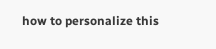how to personalize this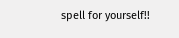spell for yourself!!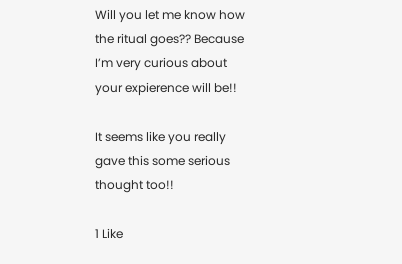Will you let me know how the ritual goes?? Because I’m very curious about your expierence will be!!

It seems like you really gave this some serious thought too!!

1 Like